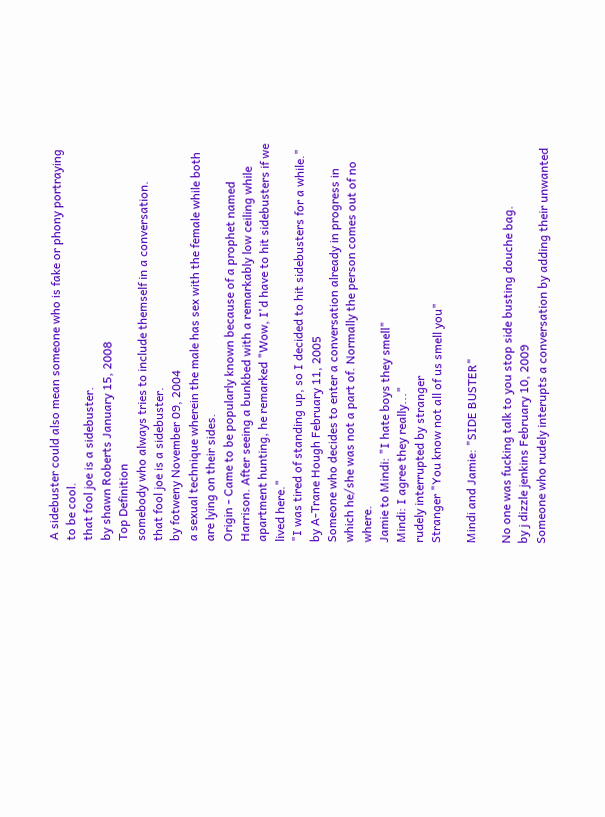A sidebuster could also mean someone who is fake or phony portraying to be cool.
that fool joe is a sidebuster.
by shawn Roberts January 15, 2008
Top Definition
somebody who always tries to include themself in a conversation.
that fool joe is a sidebuster.
by fotweny November 09, 2004
a sexual technique wherein the male has sex with the female while both are lying on their sides.
Origin - Came to be popularly known because of a prophet named Harrison. After seeing a bunkbed with a remarkably low ceiling while apartment hunting, he remarked "Wow, I'd have to hit sidebusters if we lived here."
"I was tired of standing up, so I decided to hit sidebusters for a while."
by A-Trane Hough February 11, 2005
Someone who decides to enter a conversation already in progress in which he/she was not a part of. Normally the person comes out of no where.
Jamie to Mindi: "I hate boys they smell"
Mindi: I agree they really..."
rudely interrupted by stranger
Stranger "You know not all of us smell you"

Mindi and Jamie: "SIDE BUSTER"

No one was fucking talk to you stop side busting douche bag.
by j dizzle jenkins February 10, 2009
Someone who rudely interupts a conversation by adding their unwanted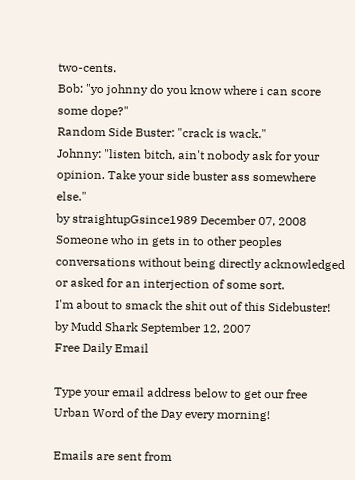two-cents.
Bob: "yo johnny do you know where i can score some dope?"
Random Side Buster: "crack is wack."
Johnny: "listen bitch, ain't nobody ask for your opinion. Take your side buster ass somewhere else."
by straightupGsince1989 December 07, 2008
Someone who in gets in to other peoples conversations without being directly acknowledged or asked for an interjection of some sort.
I'm about to smack the shit out of this Sidebuster!
by Mudd Shark September 12, 2007
Free Daily Email

Type your email address below to get our free Urban Word of the Day every morning!

Emails are sent from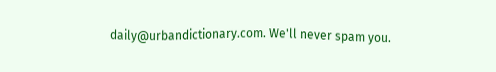daily@urbandictionary.com. We'll never spam you.